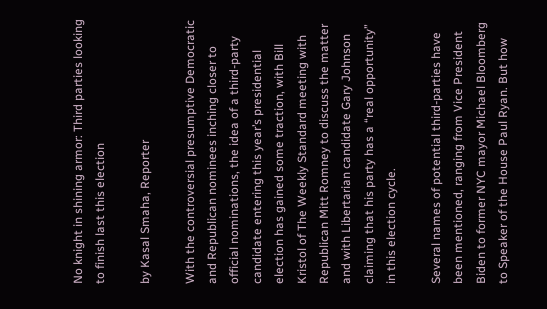No knight in shining armor: Third parties looking to finish last this election

by Kasal Smaha, Reporter

With the controversial presumptive Democratic and Republican nominees inching closer to official nominations, the idea of a third-party candidate entering this year’s presidential election has gained some traction, with Bill Kristol of The Weekly Standard meeting with Republican Mitt Romney to discuss the matter and with Libertarian candidate Gary Johnson claiming that his party has a “real opportunity” in this election cycle.

Several names of potential third-parties have been mentioned, ranging from Vice President Biden to former NYC mayor Michael Bloomberg to Speaker of the House Paul Ryan. But how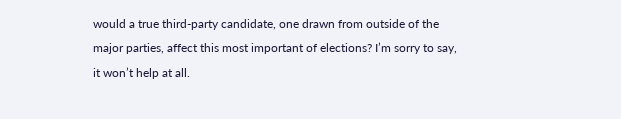would a true third-party candidate, one drawn from outside of the major parties, affect this most important of elections? I’m sorry to say, it won’t help at all.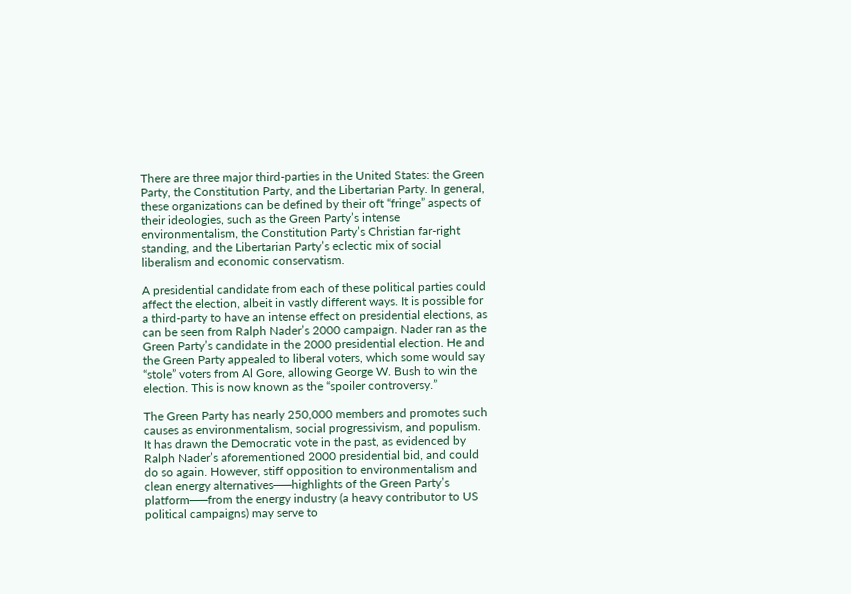There are three major third-parties in the United States: the Green Party, the Constitution Party, and the Libertarian Party. In general, these organizations can be defined by their oft “fringe” aspects of their ideologies, such as the Green Party’s intense environmentalism, the Constitution Party’s Christian far-right standing, and the Libertarian Party’s eclectic mix of social liberalism and economic conservatism.

A presidential candidate from each of these political parties could affect the election, albeit in vastly different ways. It is possible for a third-party to have an intense effect on presidential elections, as can be seen from Ralph Nader’s 2000 campaign. Nader ran as the Green Party’s candidate in the 2000 presidential election. He and the Green Party appealed to liberal voters, which some would say “stole” voters from Al Gore, allowing George W. Bush to win the election. This is now known as the “spoiler controversy.”

The Green Party has nearly 250,000 members and promotes such causes as environmentalism, social progressivism, and populism. It has drawn the Democratic vote in the past, as evidenced by Ralph Nader’s aforementioned 2000 presidential bid, and could do so again. However, stiff opposition to environmentalism and clean energy alternatives──highlights of the Green Party’s platform──from the energy industry (a heavy contributor to US political campaigns) may serve to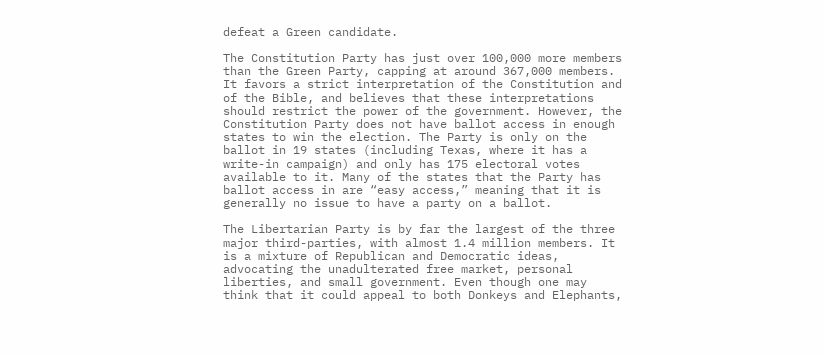defeat a Green candidate.

The Constitution Party has just over 100,000 more members than the Green Party, capping at around 367,000 members. It favors a strict interpretation of the Constitution and of the Bible, and believes that these interpretations should restrict the power of the government. However, the Constitution Party does not have ballot access in enough states to win the election. The Party is only on the ballot in 19 states (including Texas, where it has a write-in campaign) and only has 175 electoral votes available to it. Many of the states that the Party has ballot access in are “easy access,” meaning that it is generally no issue to have a party on a ballot.

The Libertarian Party is by far the largest of the three major third-parties, with almost 1.4 million members. It is a mixture of Republican and Democratic ideas, advocating the unadulterated free market, personal liberties, and small government. Even though one may think that it could appeal to both Donkeys and Elephants,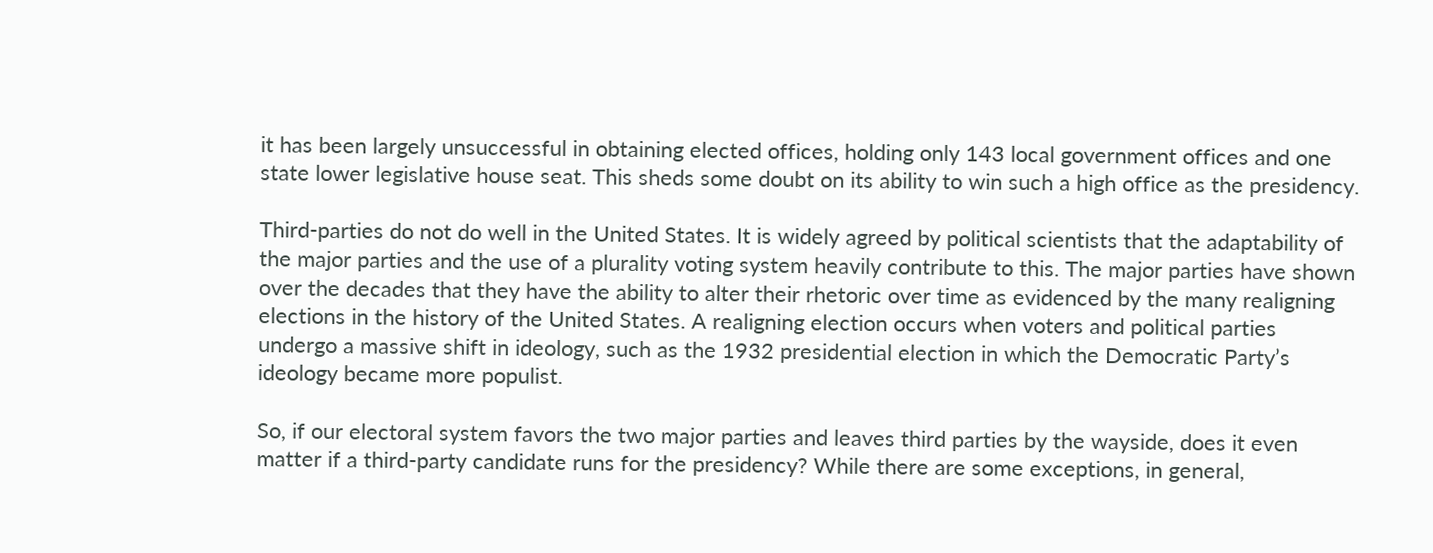it has been largely unsuccessful in obtaining elected offices, holding only 143 local government offices and one state lower legislative house seat. This sheds some doubt on its ability to win such a high office as the presidency.

Third-parties do not do well in the United States. It is widely agreed by political scientists that the adaptability of the major parties and the use of a plurality voting system heavily contribute to this. The major parties have shown over the decades that they have the ability to alter their rhetoric over time as evidenced by the many realigning elections in the history of the United States. A realigning election occurs when voters and political parties undergo a massive shift in ideology, such as the 1932 presidential election in which the Democratic Party’s ideology became more populist.

So, if our electoral system favors the two major parties and leaves third parties by the wayside, does it even matter if a third-party candidate runs for the presidency? While there are some exceptions, in general,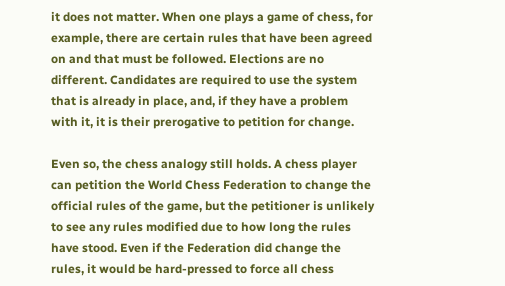it does not matter. When one plays a game of chess, for example, there are certain rules that have been agreed on and that must be followed. Elections are no different. Candidates are required to use the system that is already in place, and, if they have a problem with it, it is their prerogative to petition for change.

Even so, the chess analogy still holds. A chess player can petition the World Chess Federation to change the official rules of the game, but the petitioner is unlikely to see any rules modified due to how long the rules have stood. Even if the Federation did change the rules, it would be hard-pressed to force all chess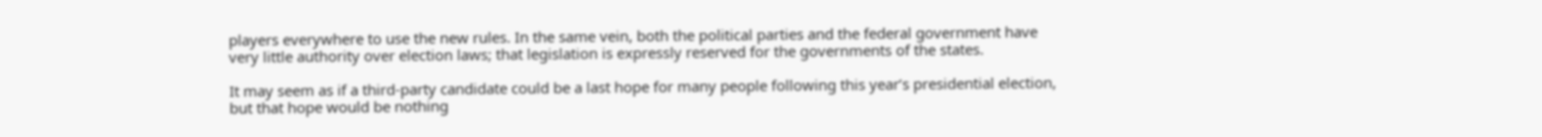players everywhere to use the new rules. In the same vein, both the political parties and the federal government have very little authority over election laws; that legislation is expressly reserved for the governments of the states.

It may seem as if a third-party candidate could be a last hope for many people following this year’s presidential election, but that hope would be nothing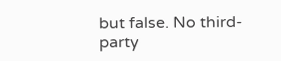but false. No third-party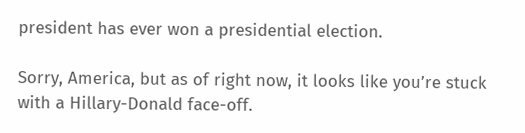president has ever won a presidential election.

Sorry, America, but as of right now, it looks like you’re stuck with a Hillary-Donald face-off.